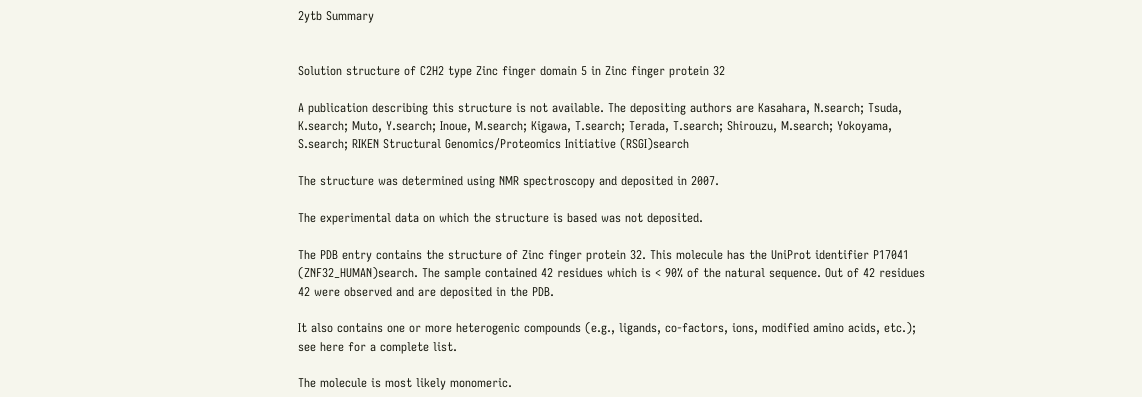2ytb Summary


Solution structure of C2H2 type Zinc finger domain 5 in Zinc finger protein 32

A publication describing this structure is not available. The depositing authors are Kasahara, N.search; Tsuda, K.search; Muto, Y.search; Inoue, M.search; Kigawa, T.search; Terada, T.search; Shirouzu, M.search; Yokoyama, S.search; RIKEN Structural Genomics/Proteomics Initiative (RSGI)search

The structure was determined using NMR spectroscopy and deposited in 2007.

The experimental data on which the structure is based was not deposited.

The PDB entry contains the structure of Zinc finger protein 32. This molecule has the UniProt identifier P17041 (ZNF32_HUMAN)search. The sample contained 42 residues which is < 90% of the natural sequence. Out of 42 residues 42 were observed and are deposited in the PDB.

It also contains one or more heterogenic compounds (e.g., ligands, co-factors, ions, modified amino acids, etc.); see here for a complete list.

The molecule is most likely monomeric.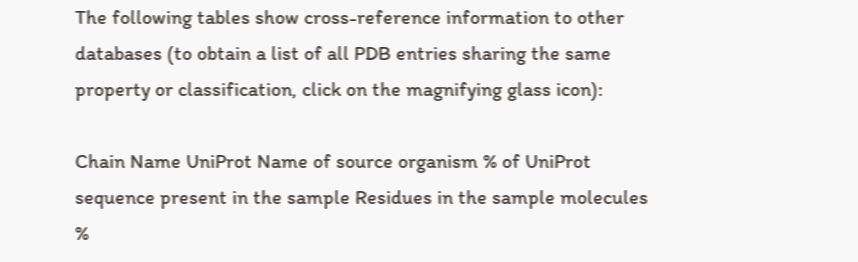The following tables show cross-reference information to other databases (to obtain a list of all PDB entries sharing the same property or classification, click on the magnifying glass icon):

Chain Name UniProt Name of source organism % of UniProt sequence present in the sample Residues in the sample molecules %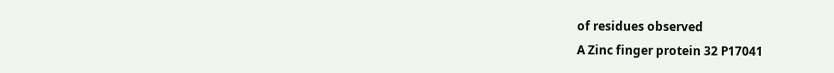of residues observed
A Zinc finger protein 32 P17041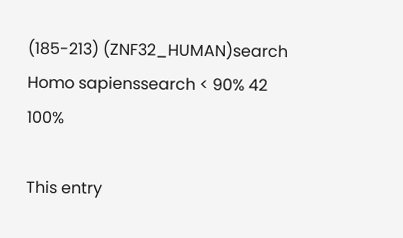(185-213) (ZNF32_HUMAN)search Homo sapienssearch < 90% 42 100%

This entry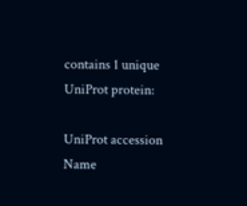contains 1 unique UniProt protein:

UniProt accession Name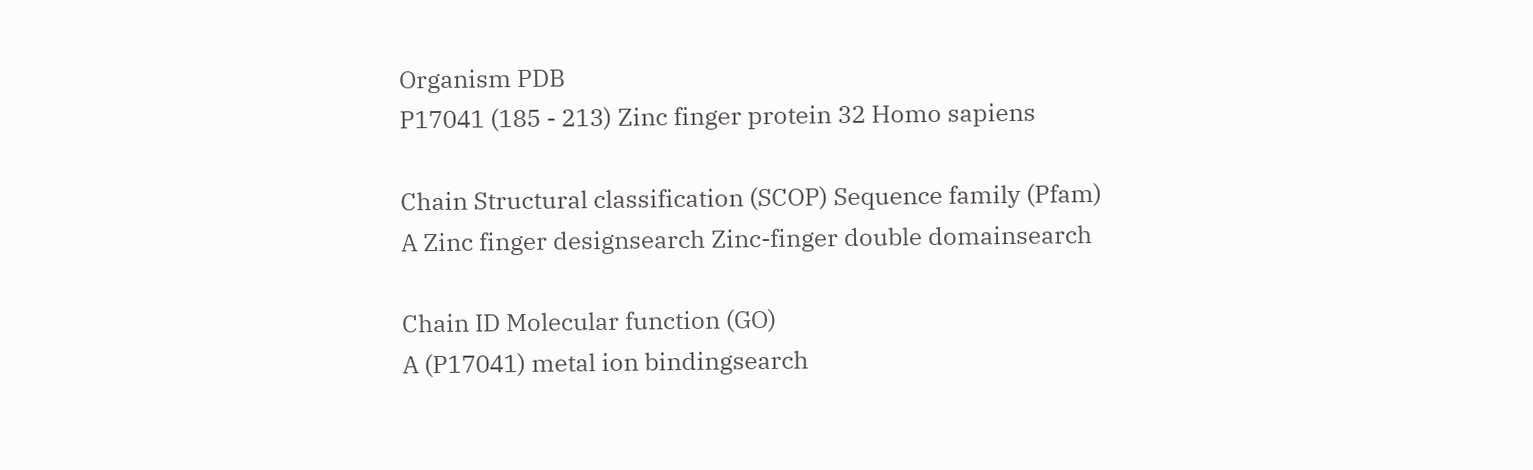Organism PDB
P17041 (185 - 213) Zinc finger protein 32 Homo sapiens

Chain Structural classification (SCOP) Sequence family (Pfam)
A Zinc finger designsearch Zinc-finger double domainsearch

Chain ID Molecular function (GO)
A (P17041) metal ion bindingsearch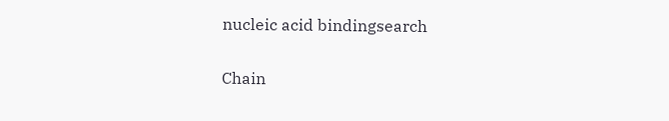nucleic acid bindingsearch

Chain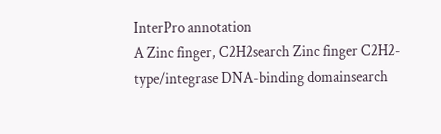InterPro annotation
A Zinc finger, C2H2search Zinc finger C2H2-type/integrase DNA-binding domainsearch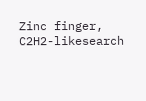Zinc finger, C2H2-likesearch